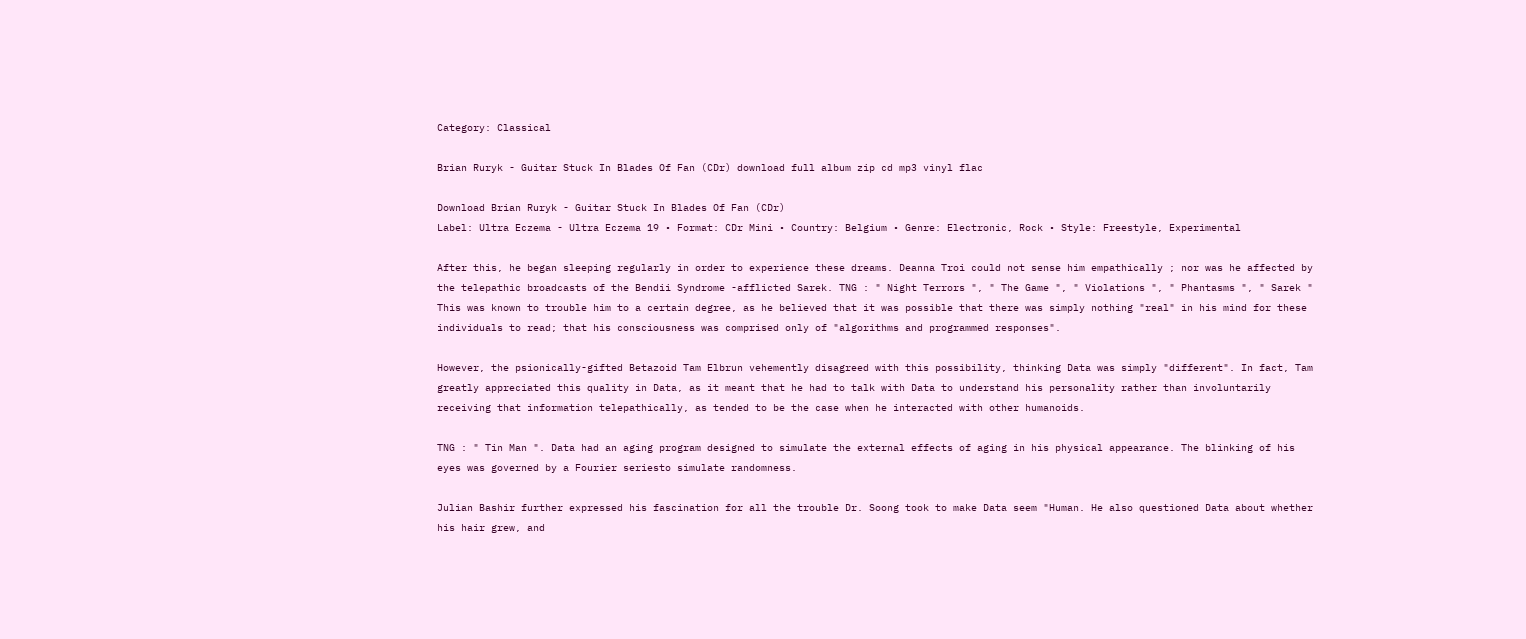Category: Classical

Brian Ruryk - Guitar Stuck In Blades Of Fan (CDr) download full album zip cd mp3 vinyl flac

Download Brian Ruryk - Guitar Stuck In Blades Of Fan (CDr)
Label: Ultra Eczema - Ultra Eczema 19 • Format: CDr Mini • Country: Belgium • Genre: Electronic, Rock • Style: Freestyle, Experimental

After this, he began sleeping regularly in order to experience these dreams. Deanna Troi could not sense him empathically ; nor was he affected by the telepathic broadcasts of the Bendii Syndrome -afflicted Sarek. TNG : " Night Terrors ", " The Game ", " Violations ", " Phantasms ", " Sarek " This was known to trouble him to a certain degree, as he believed that it was possible that there was simply nothing "real" in his mind for these individuals to read; that his consciousness was comprised only of "algorithms and programmed responses".

However, the psionically-gifted Betazoid Tam Elbrun vehemently disagreed with this possibility, thinking Data was simply "different". In fact, Tam greatly appreciated this quality in Data, as it meant that he had to talk with Data to understand his personality rather than involuntarily receiving that information telepathically, as tended to be the case when he interacted with other humanoids.

TNG : " Tin Man ". Data had an aging program designed to simulate the external effects of aging in his physical appearance. The blinking of his eyes was governed by a Fourier seriesto simulate randomness.

Julian Bashir further expressed his fascination for all the trouble Dr. Soong took to make Data seem "Human. He also questioned Data about whether his hair grew, and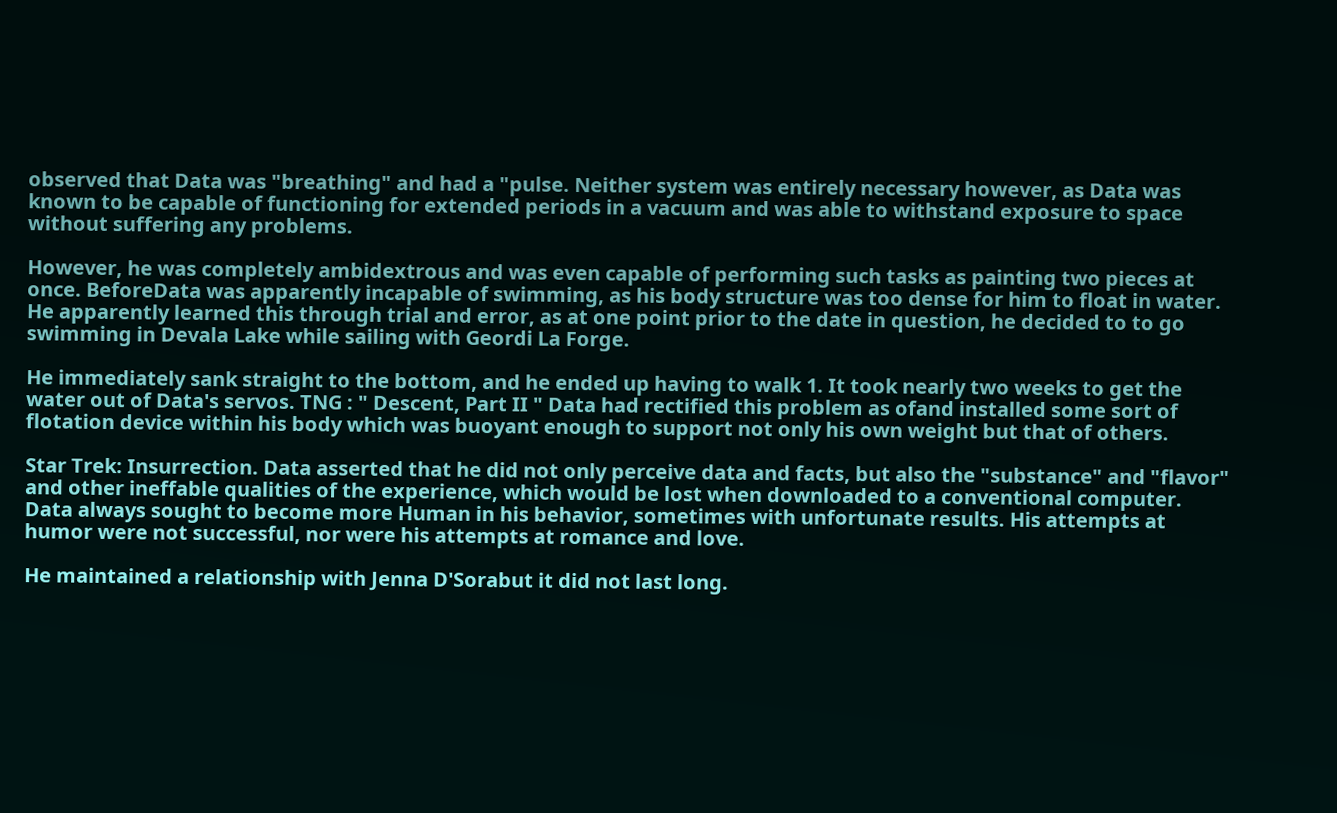observed that Data was "breathing" and had a "pulse. Neither system was entirely necessary however, as Data was known to be capable of functioning for extended periods in a vacuum and was able to withstand exposure to space without suffering any problems.

However, he was completely ambidextrous and was even capable of performing such tasks as painting two pieces at once. BeforeData was apparently incapable of swimming, as his body structure was too dense for him to float in water. He apparently learned this through trial and error, as at one point prior to the date in question, he decided to to go swimming in Devala Lake while sailing with Geordi La Forge.

He immediately sank straight to the bottom, and he ended up having to walk 1. It took nearly two weeks to get the water out of Data's servos. TNG : " Descent, Part II " Data had rectified this problem as ofand installed some sort of flotation device within his body which was buoyant enough to support not only his own weight but that of others.

Star Trek: Insurrection. Data asserted that he did not only perceive data and facts, but also the "substance" and "flavor" and other ineffable qualities of the experience, which would be lost when downloaded to a conventional computer. Data always sought to become more Human in his behavior, sometimes with unfortunate results. His attempts at humor were not successful, nor were his attempts at romance and love.

He maintained a relationship with Jenna D'Sorabut it did not last long.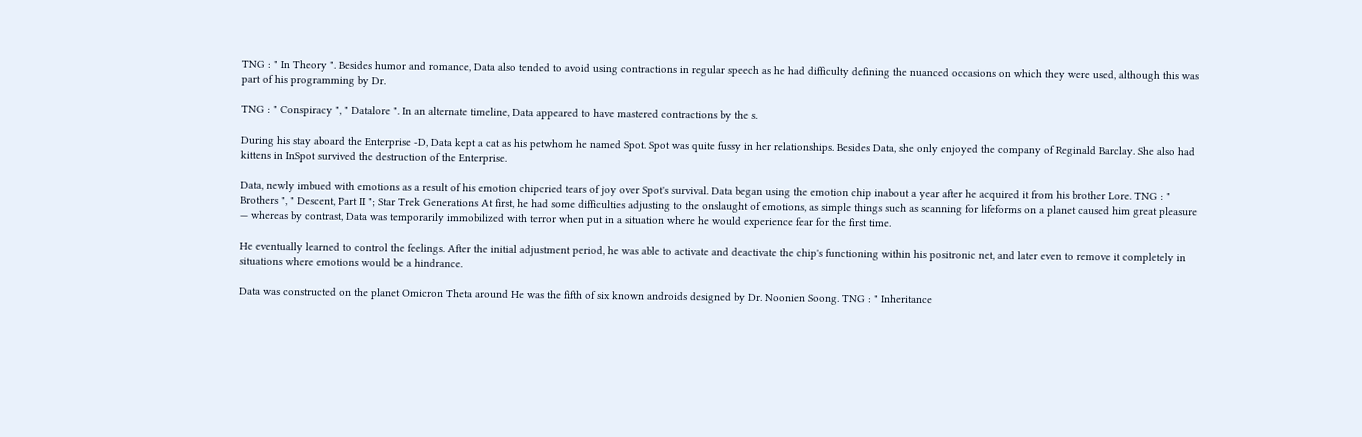TNG : " In Theory ". Besides humor and romance, Data also tended to avoid using contractions in regular speech as he had difficulty defining the nuanced occasions on which they were used, although this was part of his programming by Dr.

TNG : " Conspiracy ", " Datalore ". In an alternate timeline, Data appeared to have mastered contractions by the s.

During his stay aboard the Enterprise -D, Data kept a cat as his petwhom he named Spot. Spot was quite fussy in her relationships. Besides Data, she only enjoyed the company of Reginald Barclay. She also had kittens in InSpot survived the destruction of the Enterprise.

Data, newly imbued with emotions as a result of his emotion chipcried tears of joy over Spot's survival. Data began using the emotion chip inabout a year after he acquired it from his brother Lore. TNG : " Brothers ", " Descent, Part II "; Star Trek Generations At first, he had some difficulties adjusting to the onslaught of emotions, as simple things such as scanning for lifeforms on a planet caused him great pleasure — whereas by contrast, Data was temporarily immobilized with terror when put in a situation where he would experience fear for the first time.

He eventually learned to control the feelings. After the initial adjustment period, he was able to activate and deactivate the chip's functioning within his positronic net, and later even to remove it completely in situations where emotions would be a hindrance.

Data was constructed on the planet Omicron Theta around He was the fifth of six known androids designed by Dr. Noonien Soong. TNG : " Inheritance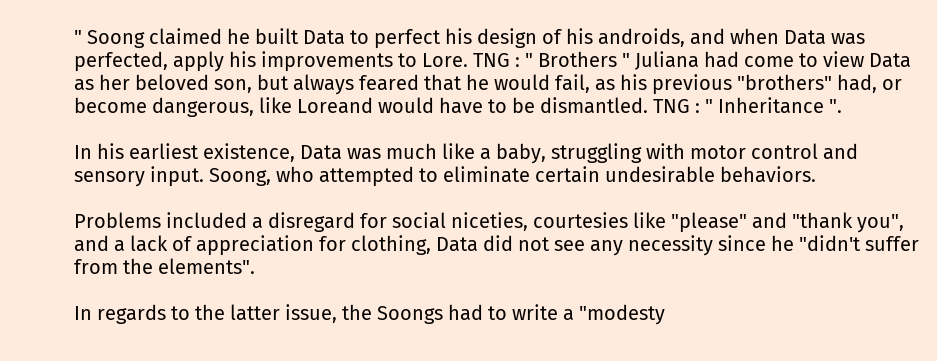" Soong claimed he built Data to perfect his design of his androids, and when Data was perfected, apply his improvements to Lore. TNG : " Brothers " Juliana had come to view Data as her beloved son, but always feared that he would fail, as his previous "brothers" had, or become dangerous, like Loreand would have to be dismantled. TNG : " Inheritance ".

In his earliest existence, Data was much like a baby, struggling with motor control and sensory input. Soong, who attempted to eliminate certain undesirable behaviors.

Problems included a disregard for social niceties, courtesies like "please" and "thank you", and a lack of appreciation for clothing, Data did not see any necessity since he "didn't suffer from the elements".

In regards to the latter issue, the Soongs had to write a "modesty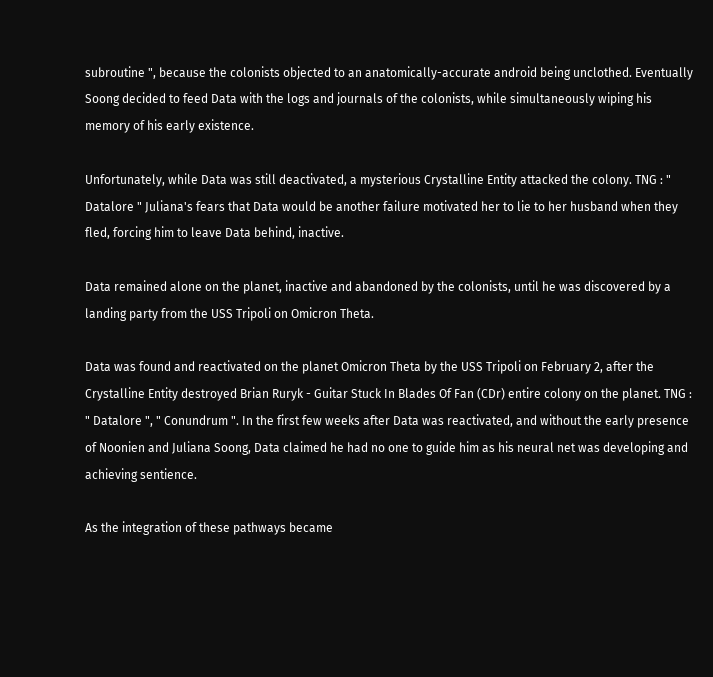subroutine ", because the colonists objected to an anatomically-accurate android being unclothed. Eventually Soong decided to feed Data with the logs and journals of the colonists, while simultaneously wiping his memory of his early existence.

Unfortunately, while Data was still deactivated, a mysterious Crystalline Entity attacked the colony. TNG : " Datalore " Juliana's fears that Data would be another failure motivated her to lie to her husband when they fled, forcing him to leave Data behind, inactive.

Data remained alone on the planet, inactive and abandoned by the colonists, until he was discovered by a landing party from the USS Tripoli on Omicron Theta.

Data was found and reactivated on the planet Omicron Theta by the USS Tripoli on February 2, after the Crystalline Entity destroyed Brian Ruryk - Guitar Stuck In Blades Of Fan (CDr) entire colony on the planet. TNG : " Datalore ", " Conundrum ". In the first few weeks after Data was reactivated, and without the early presence of Noonien and Juliana Soong, Data claimed he had no one to guide him as his neural net was developing and achieving sentience.

As the integration of these pathways became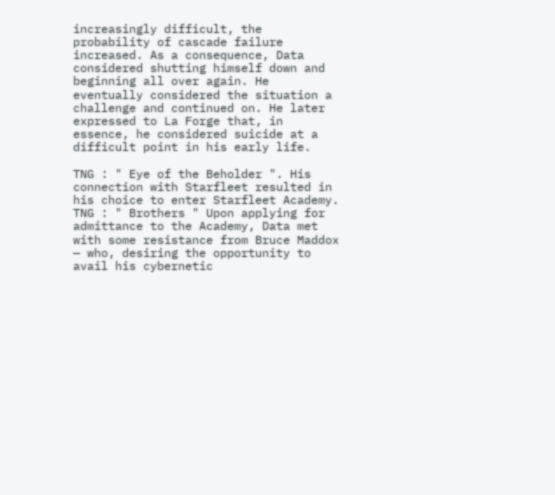increasingly difficult, the probability of cascade failure increased. As a consequence, Data considered shutting himself down and beginning all over again. He eventually considered the situation a challenge and continued on. He later expressed to La Forge that, in essence, he considered suicide at a difficult point in his early life.

TNG : " Eye of the Beholder ". His connection with Starfleet resulted in his choice to enter Starfleet Academy. TNG : " Brothers " Upon applying for admittance to the Academy, Data met with some resistance from Bruce Maddox — who, desiring the opportunity to avail his cybernetic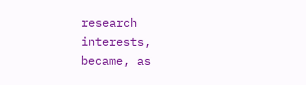research interests, became, as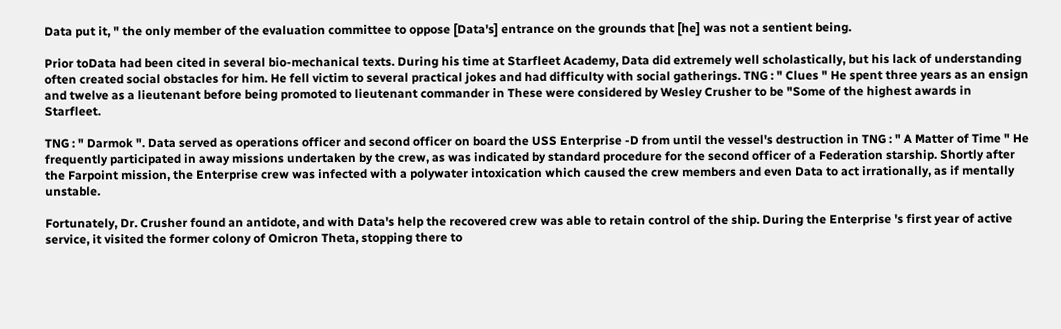Data put it, " the only member of the evaluation committee to oppose [Data's] entrance on the grounds that [he] was not a sentient being.

Prior toData had been cited in several bio-mechanical texts. During his time at Starfleet Academy, Data did extremely well scholastically, but his lack of understanding often created social obstacles for him. He fell victim to several practical jokes and had difficulty with social gatherings. TNG : " Clues " He spent three years as an ensign and twelve as a lieutenant before being promoted to lieutenant commander in These were considered by Wesley Crusher to be "Some of the highest awards in Starfleet.

TNG : " Darmok ". Data served as operations officer and second officer on board the USS Enterprise -D from until the vessel's destruction in TNG : " A Matter of Time " He frequently participated in away missions undertaken by the crew, as was indicated by standard procedure for the second officer of a Federation starship. Shortly after the Farpoint mission, the Enterprise crew was infected with a polywater intoxication which caused the crew members and even Data to act irrationally, as if mentally unstable.

Fortunately, Dr. Crusher found an antidote, and with Data's help the recovered crew was able to retain control of the ship. During the Enterprise 's first year of active service, it visited the former colony of Omicron Theta, stopping there to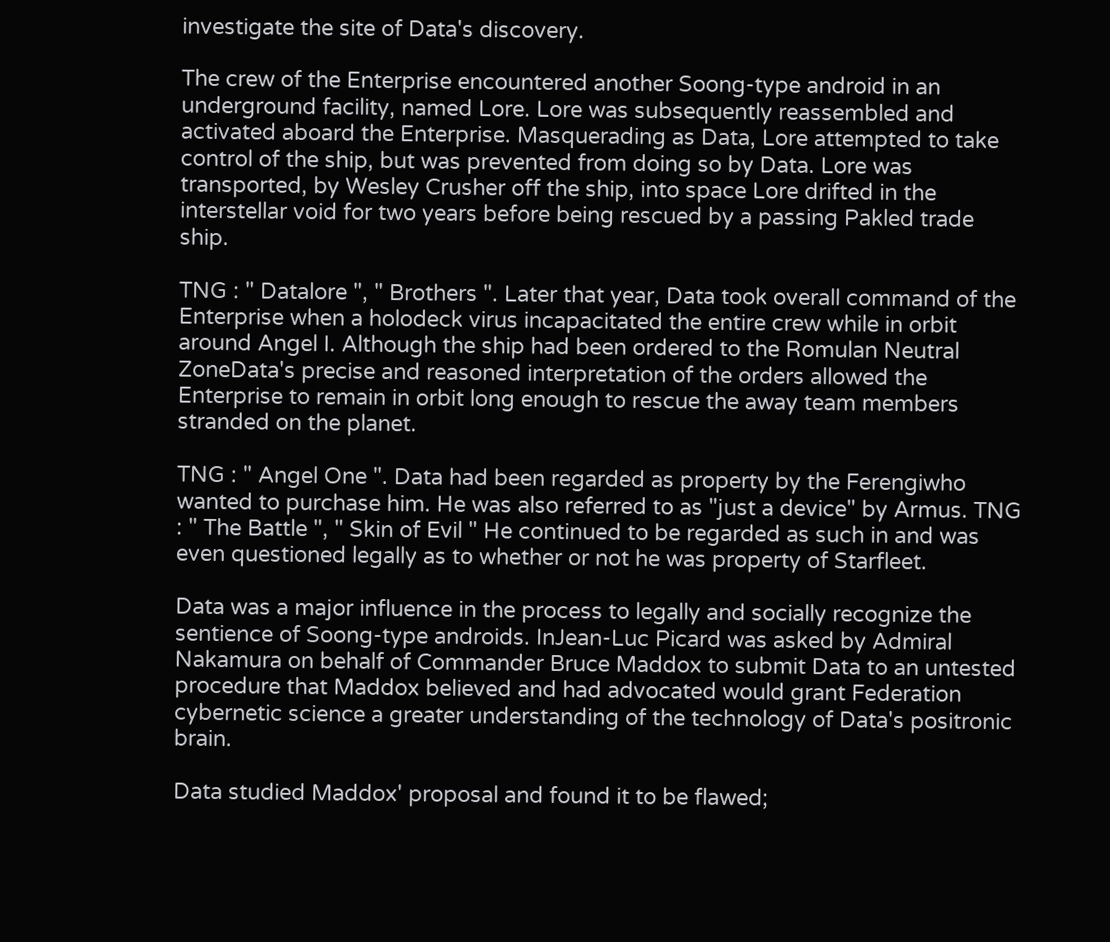investigate the site of Data's discovery.

The crew of the Enterprise encountered another Soong-type android in an underground facility, named Lore. Lore was subsequently reassembled and activated aboard the Enterprise. Masquerading as Data, Lore attempted to take control of the ship, but was prevented from doing so by Data. Lore was transported, by Wesley Crusher off the ship, into space Lore drifted in the interstellar void for two years before being rescued by a passing Pakled trade ship.

TNG : " Datalore ", " Brothers ". Later that year, Data took overall command of the Enterprise when a holodeck virus incapacitated the entire crew while in orbit around Angel I. Although the ship had been ordered to the Romulan Neutral ZoneData's precise and reasoned interpretation of the orders allowed the Enterprise to remain in orbit long enough to rescue the away team members stranded on the planet.

TNG : " Angel One ". Data had been regarded as property by the Ferengiwho wanted to purchase him. He was also referred to as "just a device" by Armus. TNG : " The Battle ", " Skin of Evil " He continued to be regarded as such in and was even questioned legally as to whether or not he was property of Starfleet.

Data was a major influence in the process to legally and socially recognize the sentience of Soong-type androids. InJean-Luc Picard was asked by Admiral Nakamura on behalf of Commander Bruce Maddox to submit Data to an untested procedure that Maddox believed and had advocated would grant Federation cybernetic science a greater understanding of the technology of Data's positronic brain.

Data studied Maddox' proposal and found it to be flawed;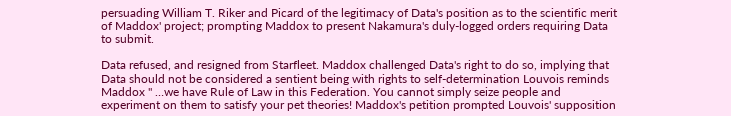persuading William T. Riker and Picard of the legitimacy of Data's position as to the scientific merit of Maddox' project; prompting Maddox to present Nakamura's duly-logged orders requiring Data to submit.

Data refused, and resigned from Starfleet. Maddox challenged Data's right to do so, implying that Data should not be considered a sentient being with rights to self-determination Louvois reminds Maddox " …we have Rule of Law in this Federation. You cannot simply seize people and experiment on them to satisfy your pet theories! Maddox's petition prompted Louvois' supposition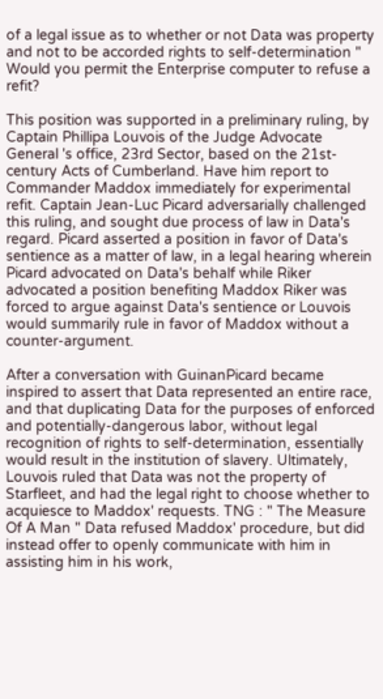of a legal issue as to whether or not Data was property and not to be accorded rights to self-determination " Would you permit the Enterprise computer to refuse a refit?

This position was supported in a preliminary ruling, by Captain Phillipa Louvois of the Judge Advocate General 's office, 23rd Sector, based on the 21st-century Acts of Cumberland. Have him report to Commander Maddox immediately for experimental refit. Captain Jean-Luc Picard adversarially challenged this ruling, and sought due process of law in Data's regard. Picard asserted a position in favor of Data's sentience as a matter of law, in a legal hearing wherein Picard advocated on Data's behalf while Riker advocated a position benefiting Maddox Riker was forced to argue against Data's sentience or Louvois would summarily rule in favor of Maddox without a counter-argument.

After a conversation with GuinanPicard became inspired to assert that Data represented an entire race, and that duplicating Data for the purposes of enforced and potentially-dangerous labor, without legal recognition of rights to self-determination, essentially would result in the institution of slavery. Ultimately, Louvois ruled that Data was not the property of Starfleet, and had the legal right to choose whether to acquiesce to Maddox' requests. TNG : " The Measure Of A Man " Data refused Maddox' procedure, but did instead offer to openly communicate with him in assisting him in his work,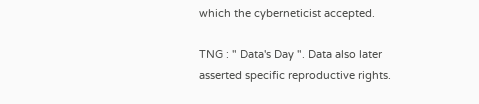which the cyberneticist accepted.

TNG : " Data's Day ". Data also later asserted specific reproductive rights.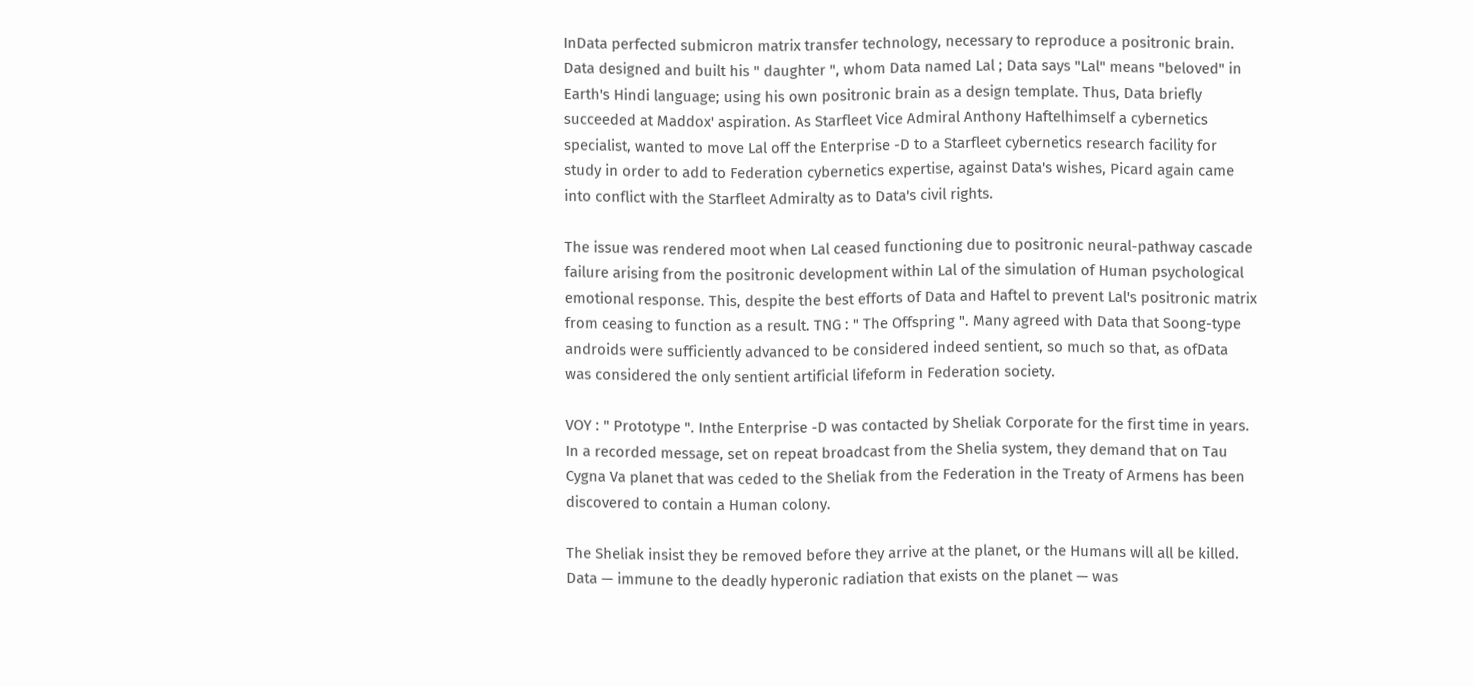InData perfected submicron matrix transfer technology, necessary to reproduce a positronic brain. Data designed and built his " daughter ", whom Data named Lal ; Data says "Lal" means "beloved" in Earth's Hindi language; using his own positronic brain as a design template. Thus, Data briefly succeeded at Maddox' aspiration. As Starfleet Vice Admiral Anthony Haftelhimself a cybernetics specialist, wanted to move Lal off the Enterprise -D to a Starfleet cybernetics research facility for study in order to add to Federation cybernetics expertise, against Data's wishes, Picard again came into conflict with the Starfleet Admiralty as to Data's civil rights.

The issue was rendered moot when Lal ceased functioning due to positronic neural-pathway cascade failure arising from the positronic development within Lal of the simulation of Human psychological emotional response. This, despite the best efforts of Data and Haftel to prevent Lal's positronic matrix from ceasing to function as a result. TNG : " The Offspring ". Many agreed with Data that Soong-type androids were sufficiently advanced to be considered indeed sentient, so much so that, as ofData was considered the only sentient artificial lifeform in Federation society.

VOY : " Prototype ". Inthe Enterprise -D was contacted by Sheliak Corporate for the first time in years. In a recorded message, set on repeat broadcast from the Shelia system, they demand that on Tau Cygna Va planet that was ceded to the Sheliak from the Federation in the Treaty of Armens has been discovered to contain a Human colony.

The Sheliak insist they be removed before they arrive at the planet, or the Humans will all be killed. Data — immune to the deadly hyperonic radiation that exists on the planet — was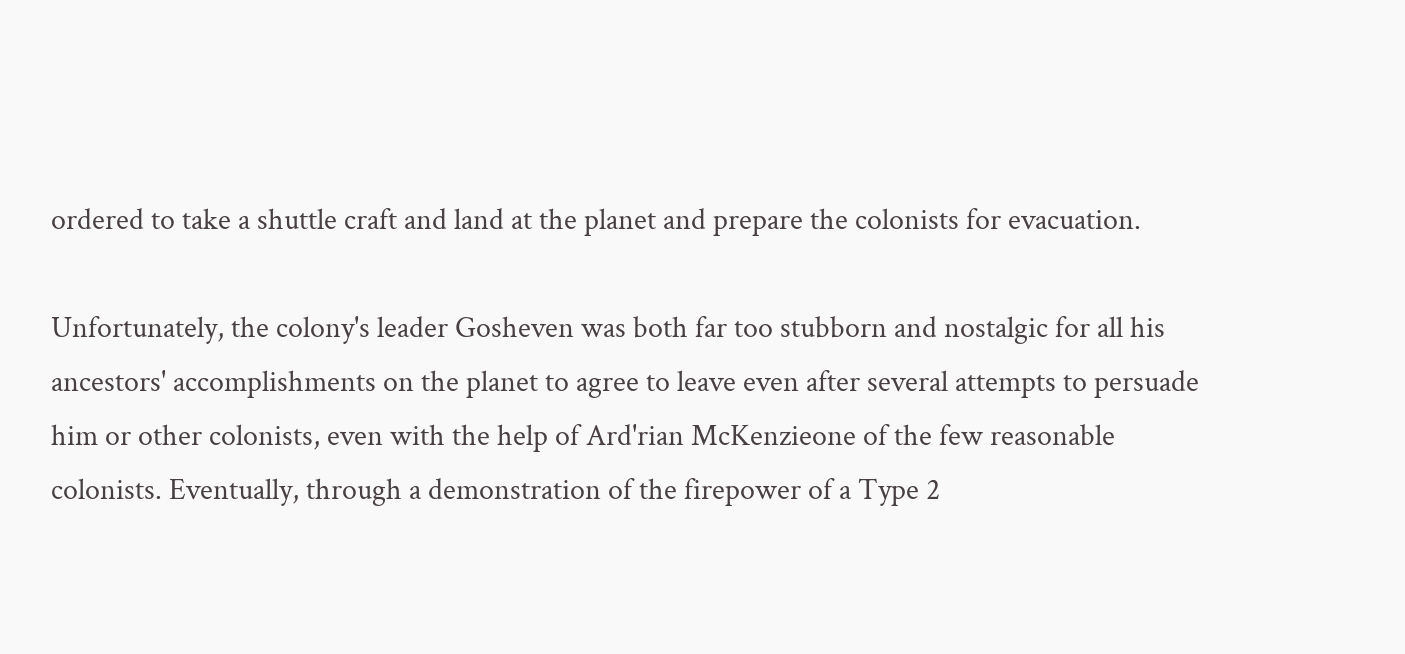ordered to take a shuttle craft and land at the planet and prepare the colonists for evacuation.

Unfortunately, the colony's leader Gosheven was both far too stubborn and nostalgic for all his ancestors' accomplishments on the planet to agree to leave even after several attempts to persuade him or other colonists, even with the help of Ard'rian McKenzieone of the few reasonable colonists. Eventually, through a demonstration of the firepower of a Type 2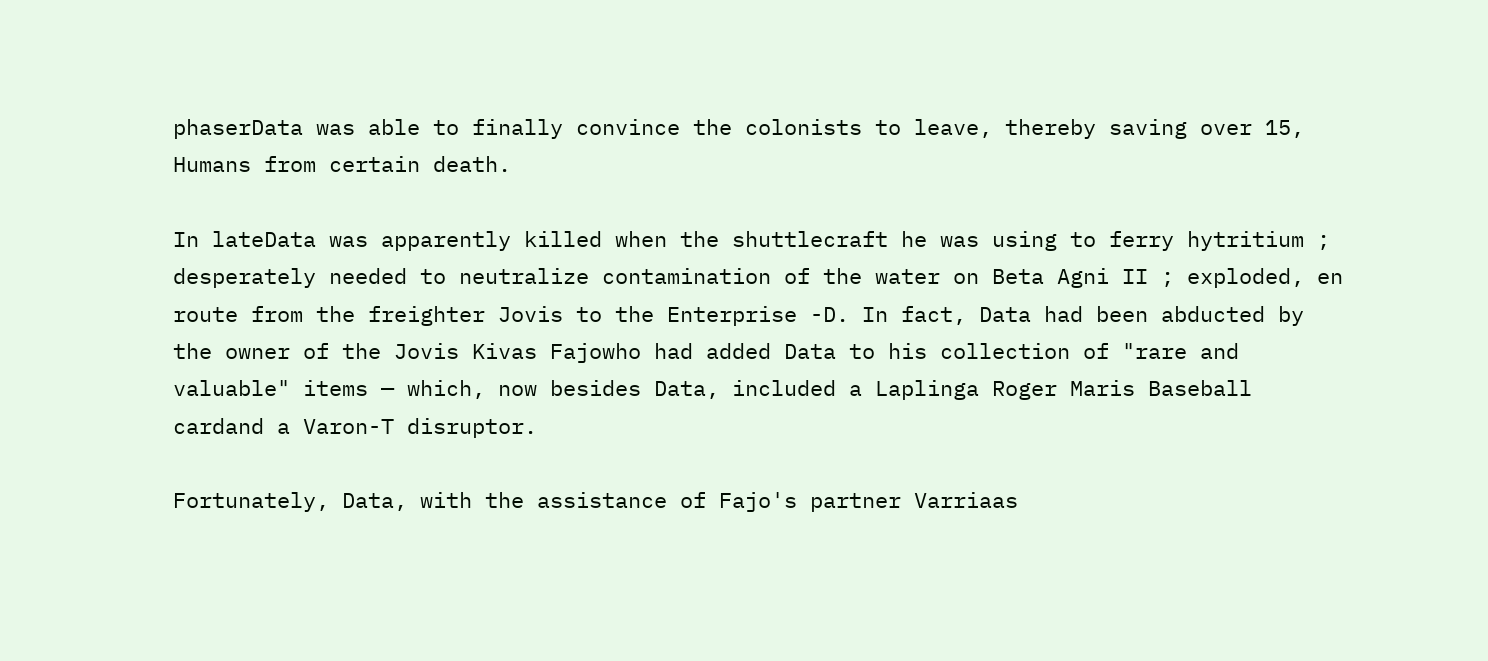phaserData was able to finally convince the colonists to leave, thereby saving over 15, Humans from certain death.

In lateData was apparently killed when the shuttlecraft he was using to ferry hytritium ; desperately needed to neutralize contamination of the water on Beta Agni II ; exploded, en route from the freighter Jovis to the Enterprise -D. In fact, Data had been abducted by the owner of the Jovis Kivas Fajowho had added Data to his collection of "rare and valuable" items — which, now besides Data, included a Laplinga Roger Maris Baseball cardand a Varon-T disruptor.

Fortunately, Data, with the assistance of Fajo's partner Varriaas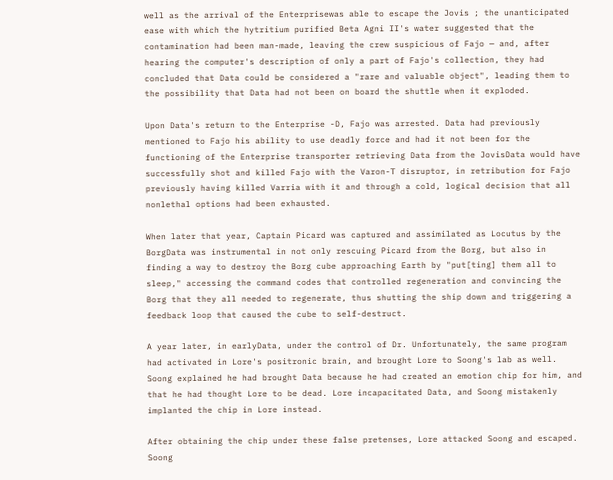well as the arrival of the Enterprisewas able to escape the Jovis ; the unanticipated ease with which the hytritium purified Beta Agni II's water suggested that the contamination had been man-made, leaving the crew suspicious of Fajo — and, after hearing the computer's description of only a part of Fajo's collection, they had concluded that Data could be considered a "rare and valuable object", leading them to the possibility that Data had not been on board the shuttle when it exploded.

Upon Data's return to the Enterprise -D, Fajo was arrested. Data had previously mentioned to Fajo his ability to use deadly force and had it not been for the functioning of the Enterprise transporter retrieving Data from the JovisData would have successfully shot and killed Fajo with the Varon-T disruptor, in retribution for Fajo previously having killed Varria with it and through a cold, logical decision that all nonlethal options had been exhausted.

When later that year, Captain Picard was captured and assimilated as Locutus by the BorgData was instrumental in not only rescuing Picard from the Borg, but also in finding a way to destroy the Borg cube approaching Earth by "put[ting] them all to sleep," accessing the command codes that controlled regeneration and convincing the Borg that they all needed to regenerate, thus shutting the ship down and triggering a feedback loop that caused the cube to self-destruct.

A year later, in earlyData, under the control of Dr. Unfortunately, the same program had activated in Lore's positronic brain, and brought Lore to Soong's lab as well. Soong explained he had brought Data because he had created an emotion chip for him, and that he had thought Lore to be dead. Lore incapacitated Data, and Soong mistakenly implanted the chip in Lore instead.

After obtaining the chip under these false pretenses, Lore attacked Soong and escaped. Soong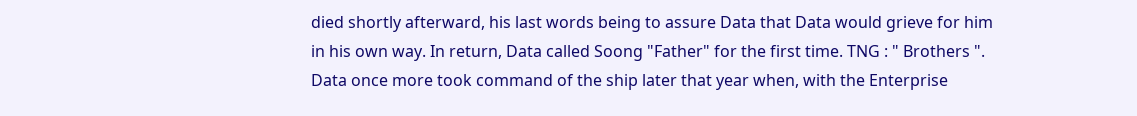died shortly afterward, his last words being to assure Data that Data would grieve for him in his own way. In return, Data called Soong "Father" for the first time. TNG : " Brothers ". Data once more took command of the ship later that year when, with the Enterprise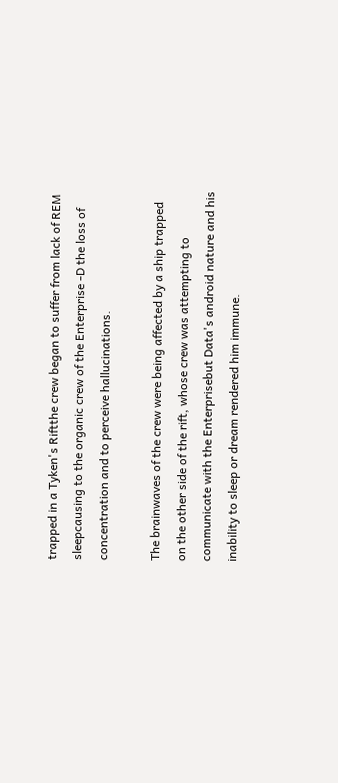trapped in a Tyken's Riftthe crew began to suffer from lack of REM sleepcausing to the organic crew of the Enterprise -D the loss of concentration and to perceive hallucinations.

The brainwaves of the crew were being affected by a ship trapped on the other side of the rift, whose crew was attempting to communicate with the Enterprisebut Data's android nature and his inability to sleep or dream rendered him immune.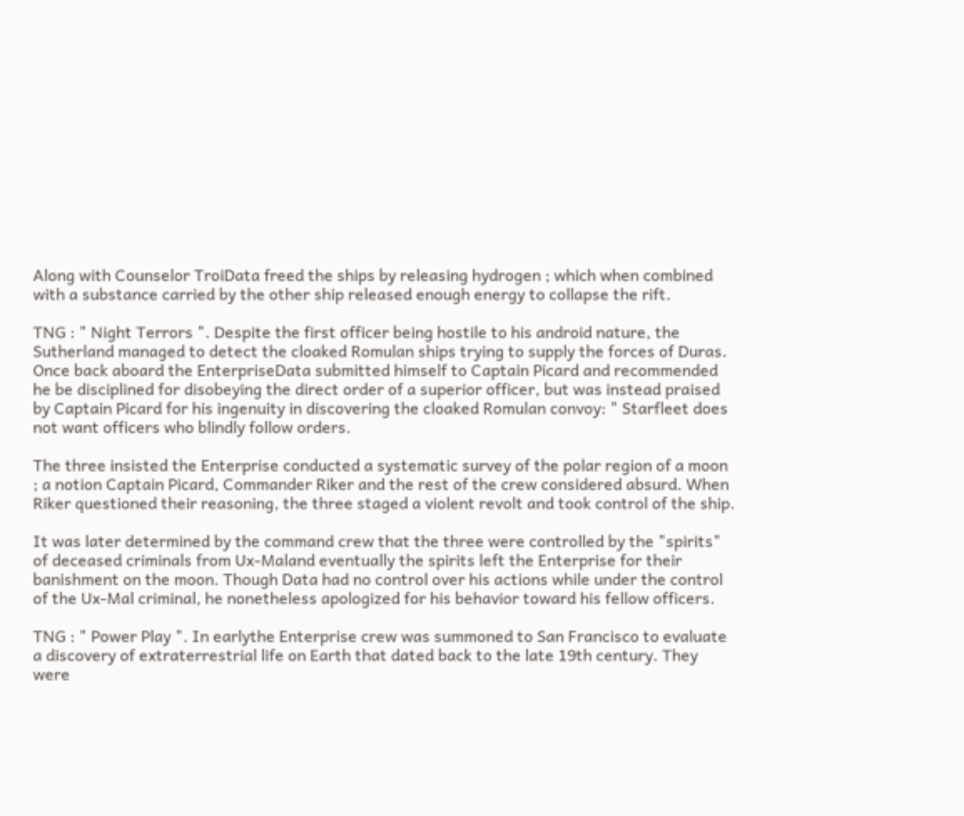Along with Counselor TroiData freed the ships by releasing hydrogen ; which when combined with a substance carried by the other ship released enough energy to collapse the rift.

TNG : " Night Terrors ". Despite the first officer being hostile to his android nature, the Sutherland managed to detect the cloaked Romulan ships trying to supply the forces of Duras. Once back aboard the EnterpriseData submitted himself to Captain Picard and recommended he be disciplined for disobeying the direct order of a superior officer, but was instead praised by Captain Picard for his ingenuity in discovering the cloaked Romulan convoy: " Starfleet does not want officers who blindly follow orders.

The three insisted the Enterprise conducted a systematic survey of the polar region of a moon ; a notion Captain Picard, Commander Riker and the rest of the crew considered absurd. When Riker questioned their reasoning, the three staged a violent revolt and took control of the ship.

It was later determined by the command crew that the three were controlled by the "spirits" of deceased criminals from Ux-Maland eventually the spirits left the Enterprise for their banishment on the moon. Though Data had no control over his actions while under the control of the Ux-Mal criminal, he nonetheless apologized for his behavior toward his fellow officers.

TNG : " Power Play ". In earlythe Enterprise crew was summoned to San Francisco to evaluate a discovery of extraterrestrial life on Earth that dated back to the late 19th century. They were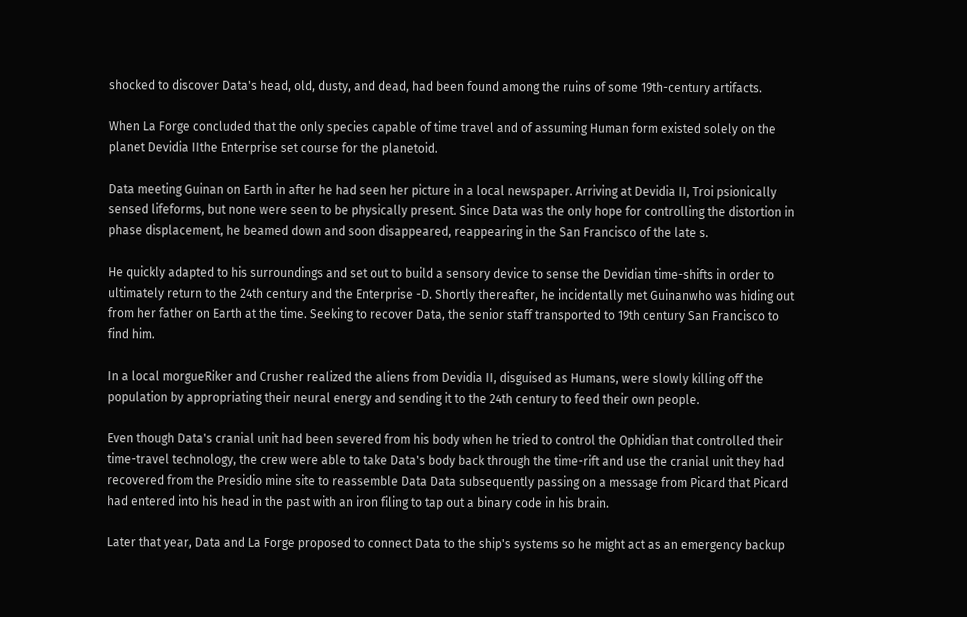shocked to discover Data's head, old, dusty, and dead, had been found among the ruins of some 19th-century artifacts.

When La Forge concluded that the only species capable of time travel and of assuming Human form existed solely on the planet Devidia IIthe Enterprise set course for the planetoid.

Data meeting Guinan on Earth in after he had seen her picture in a local newspaper. Arriving at Devidia II, Troi psionically sensed lifeforms, but none were seen to be physically present. Since Data was the only hope for controlling the distortion in phase displacement, he beamed down and soon disappeared, reappearing in the San Francisco of the late s.

He quickly adapted to his surroundings and set out to build a sensory device to sense the Devidian time-shifts in order to ultimately return to the 24th century and the Enterprise -D. Shortly thereafter, he incidentally met Guinanwho was hiding out from her father on Earth at the time. Seeking to recover Data, the senior staff transported to 19th century San Francisco to find him.

In a local morgueRiker and Crusher realized the aliens from Devidia II, disguised as Humans, were slowly killing off the population by appropriating their neural energy and sending it to the 24th century to feed their own people.

Even though Data's cranial unit had been severed from his body when he tried to control the Ophidian that controlled their time-travel technology, the crew were able to take Data's body back through the time-rift and use the cranial unit they had recovered from the Presidio mine site to reassemble Data Data subsequently passing on a message from Picard that Picard had entered into his head in the past with an iron filing to tap out a binary code in his brain.

Later that year, Data and La Forge proposed to connect Data to the ship's systems so he might act as an emergency backup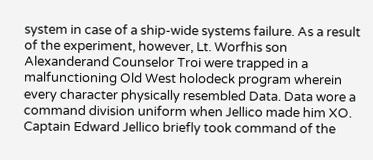system in case of a ship-wide systems failure. As a result of the experiment, however, Lt. Worfhis son Alexanderand Counselor Troi were trapped in a malfunctioning Old West holodeck program wherein every character physically resembled Data. Data wore a command division uniform when Jellico made him XO. Captain Edward Jellico briefly took command of the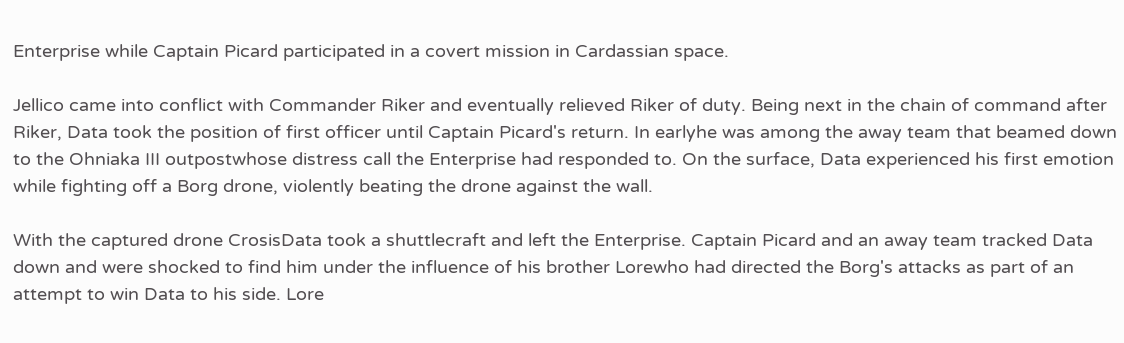Enterprise while Captain Picard participated in a covert mission in Cardassian space.

Jellico came into conflict with Commander Riker and eventually relieved Riker of duty. Being next in the chain of command after Riker, Data took the position of first officer until Captain Picard's return. In earlyhe was among the away team that beamed down to the Ohniaka III outpostwhose distress call the Enterprise had responded to. On the surface, Data experienced his first emotion while fighting off a Borg drone, violently beating the drone against the wall.

With the captured drone CrosisData took a shuttlecraft and left the Enterprise. Captain Picard and an away team tracked Data down and were shocked to find him under the influence of his brother Lorewho had directed the Borg's attacks as part of an attempt to win Data to his side. Lore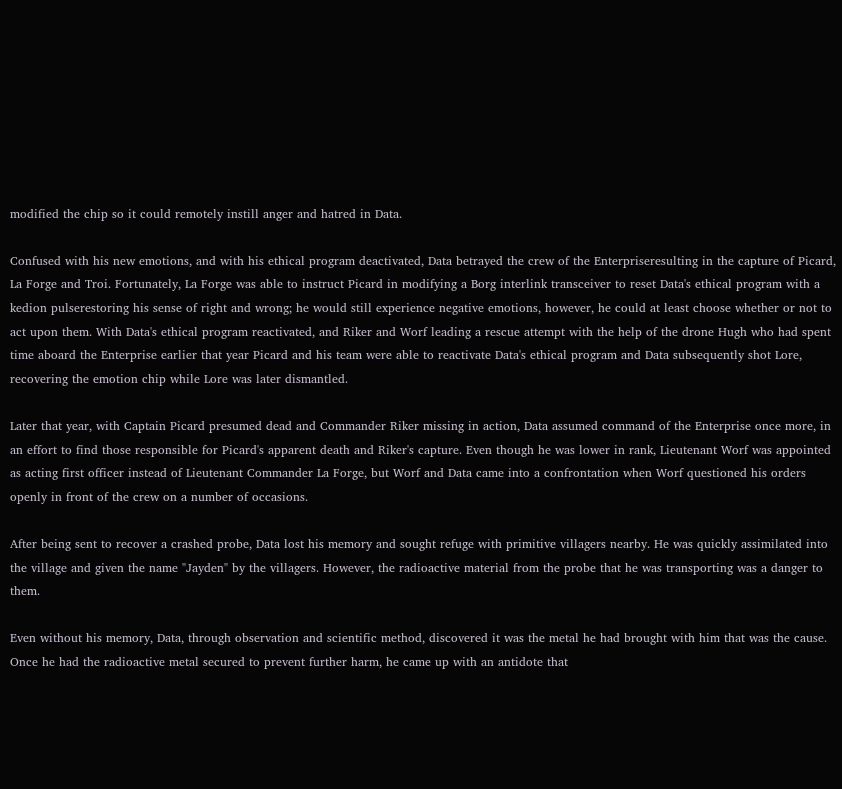modified the chip so it could remotely instill anger and hatred in Data.

Confused with his new emotions, and with his ethical program deactivated, Data betrayed the crew of the Enterpriseresulting in the capture of Picard, La Forge and Troi. Fortunately, La Forge was able to instruct Picard in modifying a Borg interlink transceiver to reset Data's ethical program with a kedion pulserestoring his sense of right and wrong; he would still experience negative emotions, however, he could at least choose whether or not to act upon them. With Data's ethical program reactivated, and Riker and Worf leading a rescue attempt with the help of the drone Hugh who had spent time aboard the Enterprise earlier that year Picard and his team were able to reactivate Data's ethical program and Data subsequently shot Lore, recovering the emotion chip while Lore was later dismantled.

Later that year, with Captain Picard presumed dead and Commander Riker missing in action, Data assumed command of the Enterprise once more, in an effort to find those responsible for Picard's apparent death and Riker's capture. Even though he was lower in rank, Lieutenant Worf was appointed as acting first officer instead of Lieutenant Commander La Forge, but Worf and Data came into a confrontation when Worf questioned his orders openly in front of the crew on a number of occasions.

After being sent to recover a crashed probe, Data lost his memory and sought refuge with primitive villagers nearby. He was quickly assimilated into the village and given the name "Jayden" by the villagers. However, the radioactive material from the probe that he was transporting was a danger to them.

Even without his memory, Data, through observation and scientific method, discovered it was the metal he had brought with him that was the cause. Once he had the radioactive metal secured to prevent further harm, he came up with an antidote that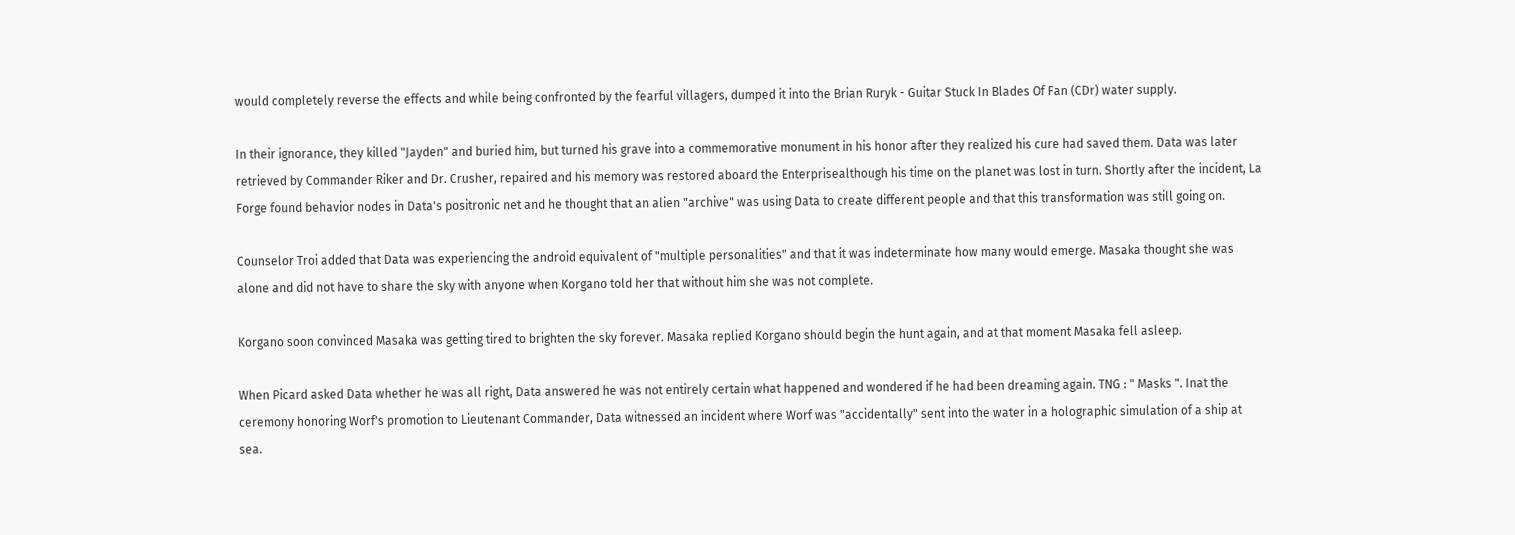would completely reverse the effects and while being confronted by the fearful villagers, dumped it into the Brian Ruryk - Guitar Stuck In Blades Of Fan (CDr) water supply.

In their ignorance, they killed "Jayden" and buried him, but turned his grave into a commemorative monument in his honor after they realized his cure had saved them. Data was later retrieved by Commander Riker and Dr. Crusher, repaired and his memory was restored aboard the Enterprisealthough his time on the planet was lost in turn. Shortly after the incident, La Forge found behavior nodes in Data's positronic net and he thought that an alien "archive" was using Data to create different people and that this transformation was still going on.

Counselor Troi added that Data was experiencing the android equivalent of "multiple personalities" and that it was indeterminate how many would emerge. Masaka thought she was alone and did not have to share the sky with anyone when Korgano told her that without him she was not complete.

Korgano soon convinced Masaka was getting tired to brighten the sky forever. Masaka replied Korgano should begin the hunt again, and at that moment Masaka fell asleep.

When Picard asked Data whether he was all right, Data answered he was not entirely certain what happened and wondered if he had been dreaming again. TNG : " Masks ". Inat the ceremony honoring Worf's promotion to Lieutenant Commander, Data witnessed an incident where Worf was "accidentally" sent into the water in a holographic simulation of a ship at sea.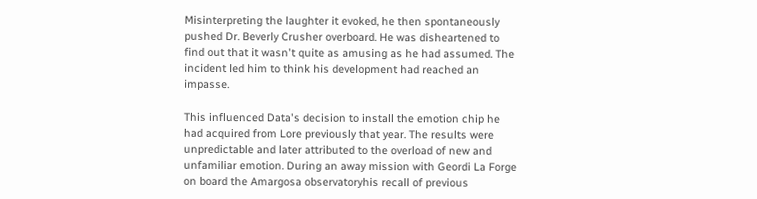Misinterpreting the laughter it evoked, he then spontaneously pushed Dr. Beverly Crusher overboard. He was disheartened to find out that it wasn't quite as amusing as he had assumed. The incident led him to think his development had reached an impasse.

This influenced Data's decision to install the emotion chip he had acquired from Lore previously that year. The results were unpredictable and later attributed to the overload of new and unfamiliar emotion. During an away mission with Geordi La Forge on board the Amargosa observatoryhis recall of previous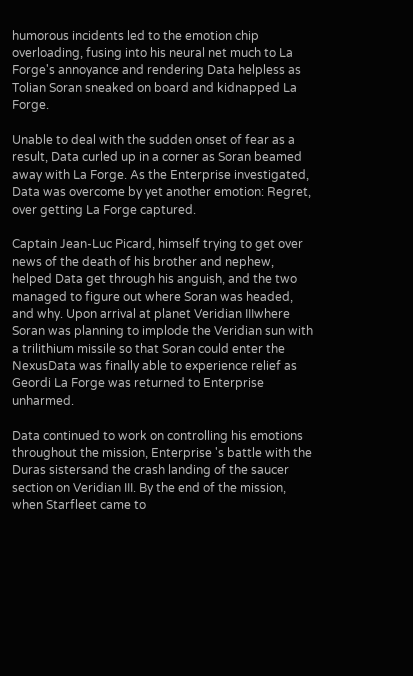humorous incidents led to the emotion chip overloading, fusing into his neural net much to La Forge's annoyance and rendering Data helpless as Tolian Soran sneaked on board and kidnapped La Forge.

Unable to deal with the sudden onset of fear as a result, Data curled up in a corner as Soran beamed away with La Forge. As the Enterprise investigated, Data was overcome by yet another emotion: Regret, over getting La Forge captured.

Captain Jean-Luc Picard, himself trying to get over news of the death of his brother and nephew, helped Data get through his anguish, and the two managed to figure out where Soran was headed, and why. Upon arrival at planet Veridian IIIwhere Soran was planning to implode the Veridian sun with a trilithium missile so that Soran could enter the NexusData was finally able to experience relief as Geordi La Forge was returned to Enterprise unharmed.

Data continued to work on controlling his emotions throughout the mission, Enterprise 's battle with the Duras sistersand the crash landing of the saucer section on Veridian III. By the end of the mission, when Starfleet came to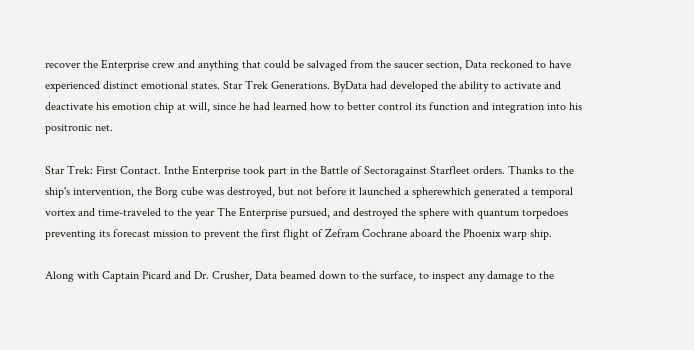recover the Enterprise crew and anything that could be salvaged from the saucer section, Data reckoned to have experienced distinct emotional states. Star Trek Generations. ByData had developed the ability to activate and deactivate his emotion chip at will, since he had learned how to better control its function and integration into his positronic net.

Star Trek: First Contact. Inthe Enterprise took part in the Battle of Sectoragainst Starfleet orders. Thanks to the ship's intervention, the Borg cube was destroyed, but not before it launched a spherewhich generated a temporal vortex and time-traveled to the year The Enterprise pursued, and destroyed the sphere with quantum torpedoes preventing its forecast mission to prevent the first flight of Zefram Cochrane aboard the Phoenix warp ship.

Along with Captain Picard and Dr. Crusher, Data beamed down to the surface, to inspect any damage to the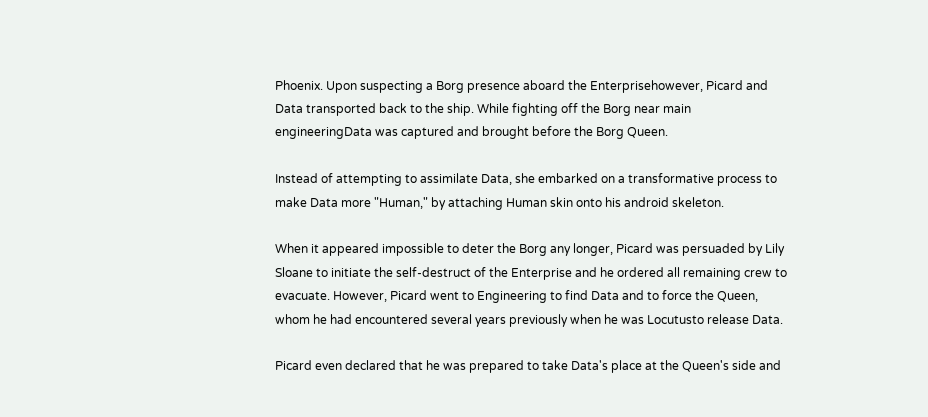Phoenix. Upon suspecting a Borg presence aboard the Enterprisehowever, Picard and Data transported back to the ship. While fighting off the Borg near main engineeringData was captured and brought before the Borg Queen.

Instead of attempting to assimilate Data, she embarked on a transformative process to make Data more "Human," by attaching Human skin onto his android skeleton.

When it appeared impossible to deter the Borg any longer, Picard was persuaded by Lily Sloane to initiate the self-destruct of the Enterprise and he ordered all remaining crew to evacuate. However, Picard went to Engineering to find Data and to force the Queen, whom he had encountered several years previously when he was Locutusto release Data.

Picard even declared that he was prepared to take Data's place at the Queen's side and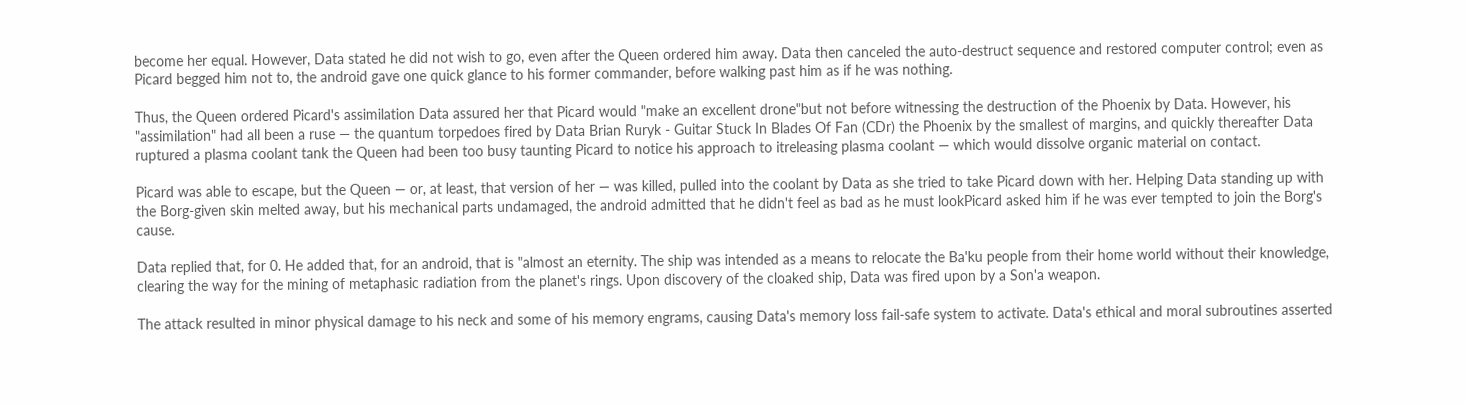become her equal. However, Data stated he did not wish to go, even after the Queen ordered him away. Data then canceled the auto-destruct sequence and restored computer control; even as Picard begged him not to, the android gave one quick glance to his former commander, before walking past him as if he was nothing.

Thus, the Queen ordered Picard's assimilation Data assured her that Picard would "make an excellent drone"but not before witnessing the destruction of the Phoenix by Data. However, his "assimilation" had all been a ruse — the quantum torpedoes fired by Data Brian Ruryk - Guitar Stuck In Blades Of Fan (CDr) the Phoenix by the smallest of margins, and quickly thereafter Data ruptured a plasma coolant tank the Queen had been too busy taunting Picard to notice his approach to itreleasing plasma coolant — which would dissolve organic material on contact.

Picard was able to escape, but the Queen — or, at least, that version of her — was killed, pulled into the coolant by Data as she tried to take Picard down with her. Helping Data standing up with the Borg-given skin melted away, but his mechanical parts undamaged, the android admitted that he didn't feel as bad as he must lookPicard asked him if he was ever tempted to join the Borg's cause.

Data replied that, for 0. He added that, for an android, that is "almost an eternity. The ship was intended as a means to relocate the Ba'ku people from their home world without their knowledge, clearing the way for the mining of metaphasic radiation from the planet's rings. Upon discovery of the cloaked ship, Data was fired upon by a Son'a weapon.

The attack resulted in minor physical damage to his neck and some of his memory engrams, causing Data's memory loss fail-safe system to activate. Data's ethical and moral subroutines asserted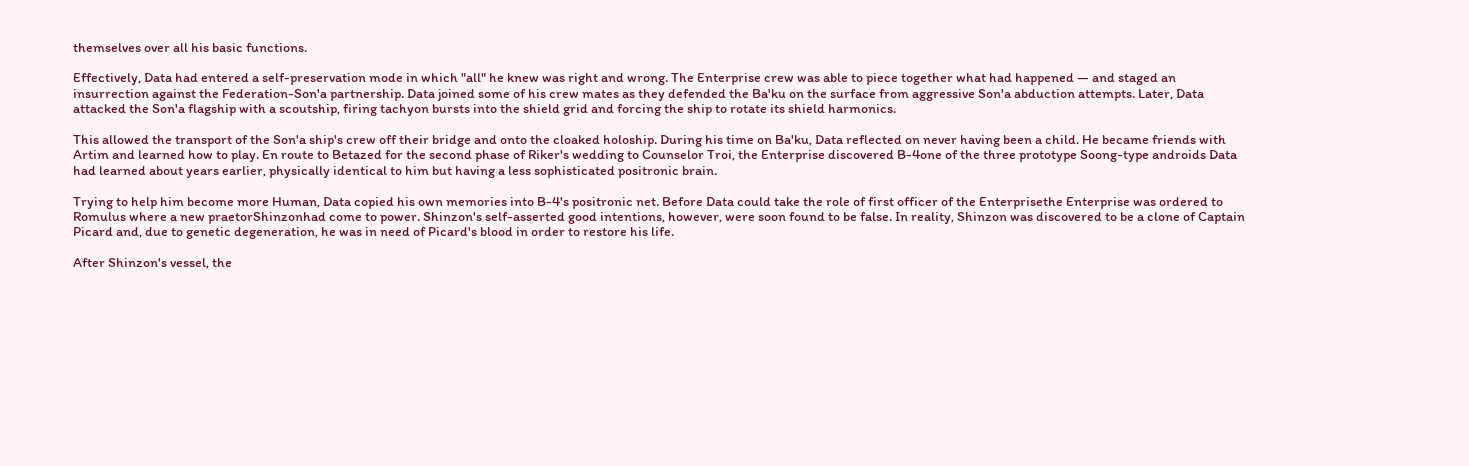themselves over all his basic functions.

Effectively, Data had entered a self-preservation mode in which "all" he knew was right and wrong. The Enterprise crew was able to piece together what had happened — and staged an insurrection against the Federation-Son'a partnership. Data joined some of his crew mates as they defended the Ba'ku on the surface from aggressive Son'a abduction attempts. Later, Data attacked the Son'a flagship with a scoutship, firing tachyon bursts into the shield grid and forcing the ship to rotate its shield harmonics.

This allowed the transport of the Son'a ship's crew off their bridge and onto the cloaked holoship. During his time on Ba'ku, Data reflected on never having been a child. He became friends with Artim and learned how to play. En route to Betazed for the second phase of Riker's wedding to Counselor Troi, the Enterprise discovered B-4one of the three prototype Soong-type androids Data had learned about years earlier, physically identical to him but having a less sophisticated positronic brain.

Trying to help him become more Human, Data copied his own memories into B-4's positronic net. Before Data could take the role of first officer of the Enterprisethe Enterprise was ordered to Romulus where a new praetorShinzonhad come to power. Shinzon's self-asserted good intentions, however, were soon found to be false. In reality, Shinzon was discovered to be a clone of Captain Picard and, due to genetic degeneration, he was in need of Picard's blood in order to restore his life.

After Shinzon's vessel, the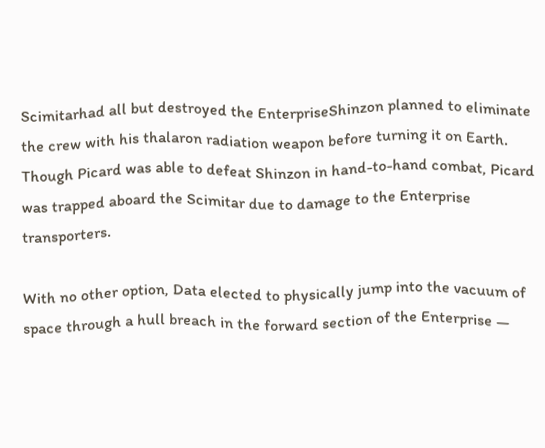Scimitarhad all but destroyed the EnterpriseShinzon planned to eliminate the crew with his thalaron radiation weapon before turning it on Earth. Though Picard was able to defeat Shinzon in hand-to-hand combat, Picard was trapped aboard the Scimitar due to damage to the Enterprise transporters.

With no other option, Data elected to physically jump into the vacuum of space through a hull breach in the forward section of the Enterprise —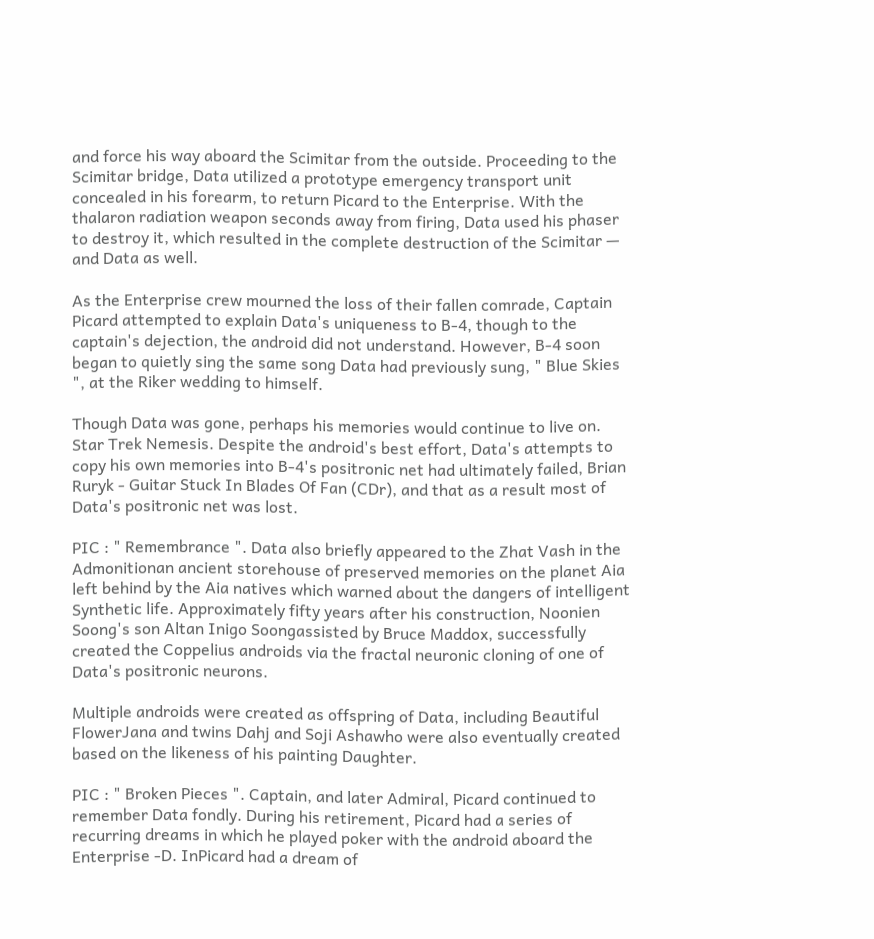and force his way aboard the Scimitar from the outside. Proceeding to the Scimitar bridge, Data utilized a prototype emergency transport unit concealed in his forearm, to return Picard to the Enterprise. With the thalaron radiation weapon seconds away from firing, Data used his phaser to destroy it, which resulted in the complete destruction of the Scimitar — and Data as well.

As the Enterprise crew mourned the loss of their fallen comrade, Captain Picard attempted to explain Data's uniqueness to B-4, though to the captain's dejection, the android did not understand. However, B-4 soon began to quietly sing the same song Data had previously sung, " Blue Skies ", at the Riker wedding to himself.

Though Data was gone, perhaps his memories would continue to live on. Star Trek Nemesis. Despite the android's best effort, Data's attempts to copy his own memories into B-4's positronic net had ultimately failed, Brian Ruryk - Guitar Stuck In Blades Of Fan (CDr), and that as a result most of Data's positronic net was lost.

PIC : " Remembrance ". Data also briefly appeared to the Zhat Vash in the Admonitionan ancient storehouse of preserved memories on the planet Aia left behind by the Aia natives which warned about the dangers of intelligent Synthetic life. Approximately fifty years after his construction, Noonien Soong's son Altan Inigo Soongassisted by Bruce Maddox, successfully created the Coppelius androids via the fractal neuronic cloning of one of Data's positronic neurons.

Multiple androids were created as offspring of Data, including Beautiful FlowerJana and twins Dahj and Soji Ashawho were also eventually created based on the likeness of his painting Daughter.

PIC : " Broken Pieces ". Captain, and later Admiral, Picard continued to remember Data fondly. During his retirement, Picard had a series of recurring dreams in which he played poker with the android aboard the Enterprise -D. InPicard had a dream of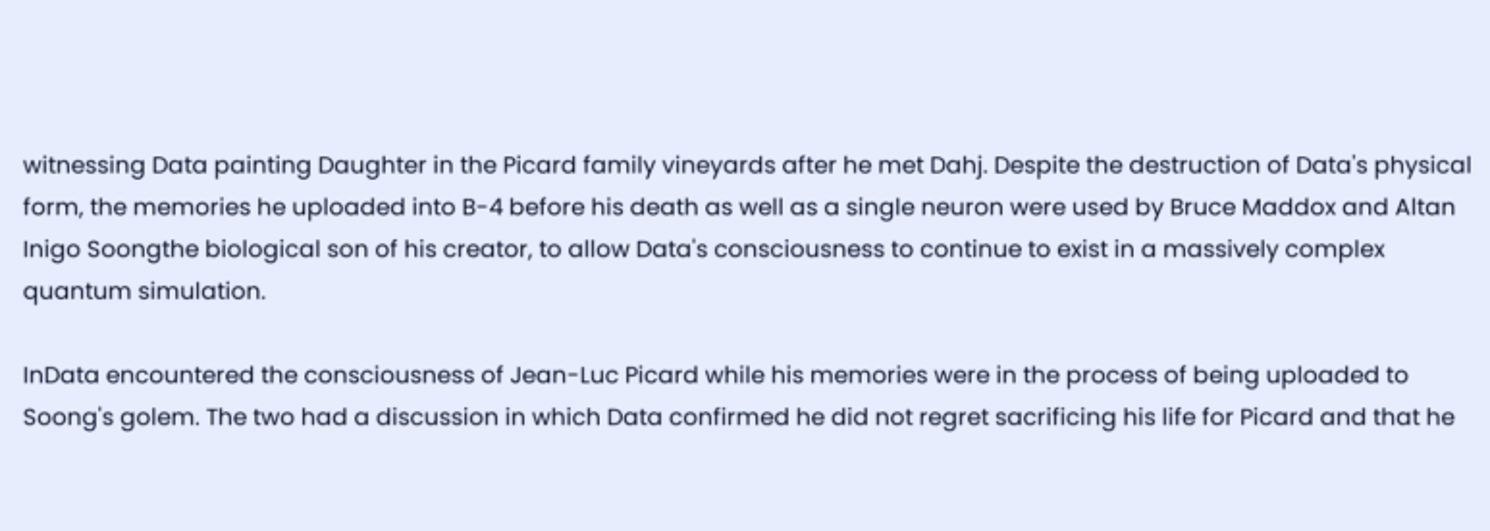witnessing Data painting Daughter in the Picard family vineyards after he met Dahj. Despite the destruction of Data's physical form, the memories he uploaded into B-4 before his death as well as a single neuron were used by Bruce Maddox and Altan Inigo Soongthe biological son of his creator, to allow Data's consciousness to continue to exist in a massively complex quantum simulation.

InData encountered the consciousness of Jean-Luc Picard while his memories were in the process of being uploaded to Soong's golem. The two had a discussion in which Data confirmed he did not regret sacrificing his life for Picard and that he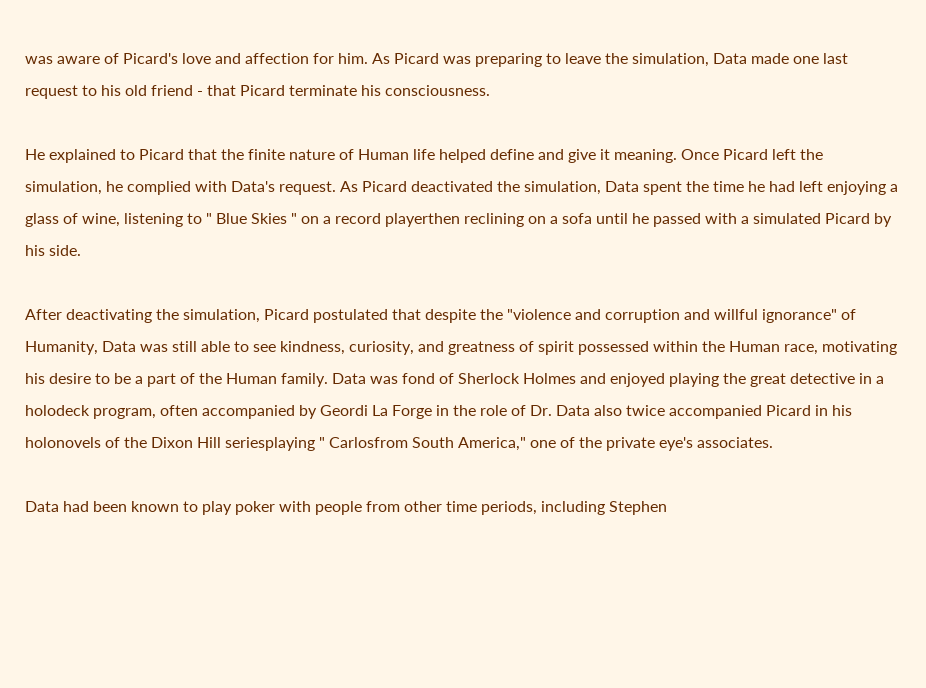was aware of Picard's love and affection for him. As Picard was preparing to leave the simulation, Data made one last request to his old friend - that Picard terminate his consciousness.

He explained to Picard that the finite nature of Human life helped define and give it meaning. Once Picard left the simulation, he complied with Data's request. As Picard deactivated the simulation, Data spent the time he had left enjoying a glass of wine, listening to " Blue Skies " on a record playerthen reclining on a sofa until he passed with a simulated Picard by his side.

After deactivating the simulation, Picard postulated that despite the "violence and corruption and willful ignorance" of Humanity, Data was still able to see kindness, curiosity, and greatness of spirit possessed within the Human race, motivating his desire to be a part of the Human family. Data was fond of Sherlock Holmes and enjoyed playing the great detective in a holodeck program, often accompanied by Geordi La Forge in the role of Dr. Data also twice accompanied Picard in his holonovels of the Dixon Hill seriesplaying " Carlosfrom South America," one of the private eye's associates.

Data had been known to play poker with people from other time periods, including Stephen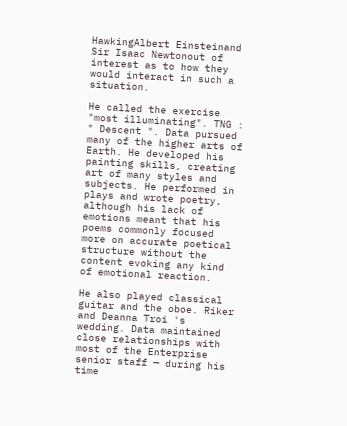HawkingAlbert Einsteinand Sir Isaac Newtonout of interest as to how they would interact in such a situation.

He called the exercise "most illuminating". TNG : " Descent ". Data pursued many of the higher arts of Earth. He developed his painting skills, creating art of many styles and subjects. He performed in plays and wrote poetry, although his lack of emotions meant that his poems commonly focused more on accurate poetical structure without the content evoking any kind of emotional reaction.

He also played classical guitar and the oboe. Riker and Deanna Troi 's wedding. Data maintained close relationships with most of the Enterprise senior staff — during his time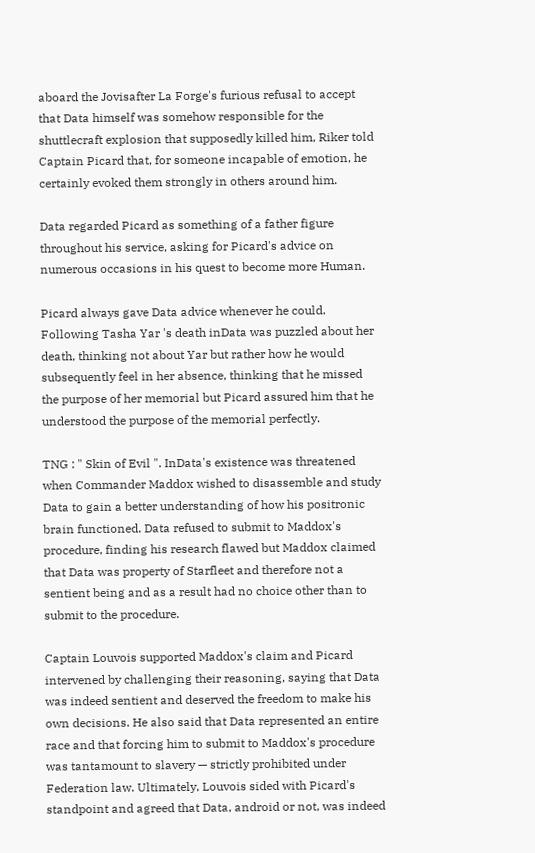aboard the Jovisafter La Forge's furious refusal to accept that Data himself was somehow responsible for the shuttlecraft explosion that supposedly killed him, Riker told Captain Picard that, for someone incapable of emotion, he certainly evoked them strongly in others around him.

Data regarded Picard as something of a father figure throughout his service, asking for Picard's advice on numerous occasions in his quest to become more Human.

Picard always gave Data advice whenever he could. Following Tasha Yar 's death inData was puzzled about her death, thinking not about Yar but rather how he would subsequently feel in her absence, thinking that he missed the purpose of her memorial but Picard assured him that he understood the purpose of the memorial perfectly.

TNG : " Skin of Evil ". InData's existence was threatened when Commander Maddox wished to disassemble and study Data to gain a better understanding of how his positronic brain functioned. Data refused to submit to Maddox's procedure, finding his research flawed but Maddox claimed that Data was property of Starfleet and therefore not a sentient being and as a result had no choice other than to submit to the procedure.

Captain Louvois supported Maddox's claim and Picard intervened by challenging their reasoning, saying that Data was indeed sentient and deserved the freedom to make his own decisions. He also said that Data represented an entire race and that forcing him to submit to Maddox's procedure was tantamount to slavery — strictly prohibited under Federation law. Ultimately, Louvois sided with Picard's standpoint and agreed that Data, android or not, was indeed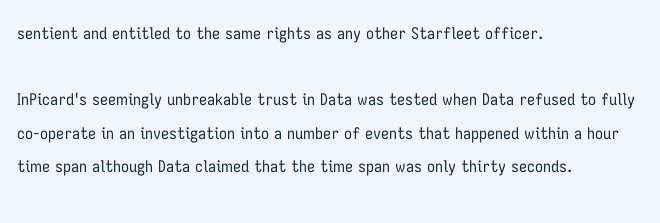sentient and entitled to the same rights as any other Starfleet officer.

InPicard's seemingly unbreakable trust in Data was tested when Data refused to fully co-operate in an investigation into a number of events that happened within a hour time span although Data claimed that the time span was only thirty seconds.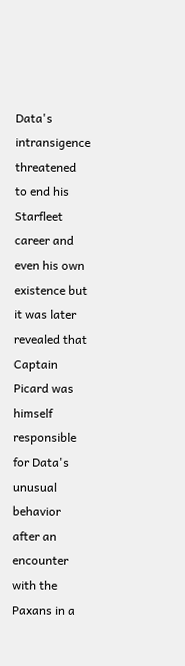Data's intransigence threatened to end his Starfleet career and even his own existence but it was later revealed that Captain Picard was himself responsible for Data's unusual behavior after an encounter with the Paxans in a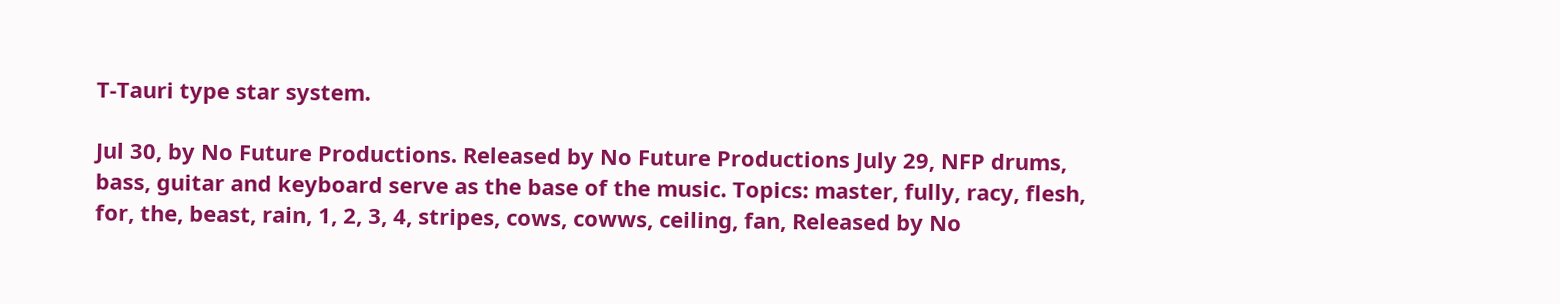T-Tauri type star system.

Jul 30, by No Future Productions. Released by No Future Productions July 29, NFP drums, bass, guitar and keyboard serve as the base of the music. Topics: master, fully, racy, flesh, for, the, beast, rain, 1, 2, 3, 4, stripes, cows, cowws, ceiling, fan, Released by No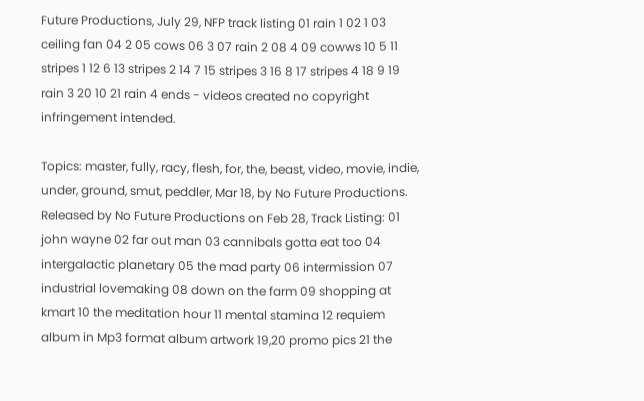Future Productions, July 29, NFP track listing 01 rain 1 02 1 03 ceiling fan 04 2 05 cows 06 3 07 rain 2 08 4 09 cowws 10 5 11 stripes 1 12 6 13 stripes 2 14 7 15 stripes 3 16 8 17 stripes 4 18 9 19 rain 3 20 10 21 rain 4 ends - videos created no copyright infringement intended.

Topics: master, fully, racy, flesh, for, the, beast, video, movie, indie, under, ground, smut, peddler, Mar 18, by No Future Productions. Released by No Future Productions on Feb 28, Track Listing: 01 john wayne 02 far out man 03 cannibals gotta eat too 04 intergalactic planetary 05 the mad party 06 intermission 07 industrial lovemaking 08 down on the farm 09 shopping at kmart 10 the meditation hour 11 mental stamina 12 requiem album in Mp3 format album artwork 19,20 promo pics 21 the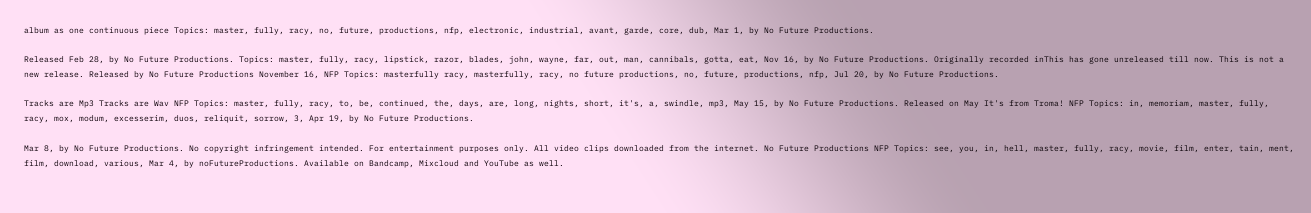album as one continuous piece Topics: master, fully, racy, no, future, productions, nfp, electronic, industrial, avant, garde, core, dub, Mar 1, by No Future Productions.

Released Feb 28, by No Future Productions. Topics: master, fully, racy, lipstick, razor, blades, john, wayne, far, out, man, cannibals, gotta, eat, Nov 16, by No Future Productions. Originally recorded inThis has gone unreleased till now. This is not a new release. Released by No Future Productions November 16, NFP Topics: masterfully racy, masterfully, racy, no future productions, no, future, productions, nfp, Jul 20, by No Future Productions.

Tracks are Mp3 Tracks are Wav NFP Topics: master, fully, racy, to, be, continued, the, days, are, long, nights, short, it's, a, swindle, mp3, May 15, by No Future Productions. Released on May It's from Troma! NFP Topics: in, memoriam, master, fully, racy, mox, modum, excesserim, duos, reliquit, sorrow, 3, Apr 19, by No Future Productions.

Mar 8, by No Future Productions. No copyright infringement intended. For entertainment purposes only. All video clips downloaded from the internet. No Future Productions NFP Topics: see, you, in, hell, master, fully, racy, movie, film, enter, tain, ment, film, download, various, Mar 4, by noFutureProductions. Available on Bandcamp, Mixcloud and YouTube as well.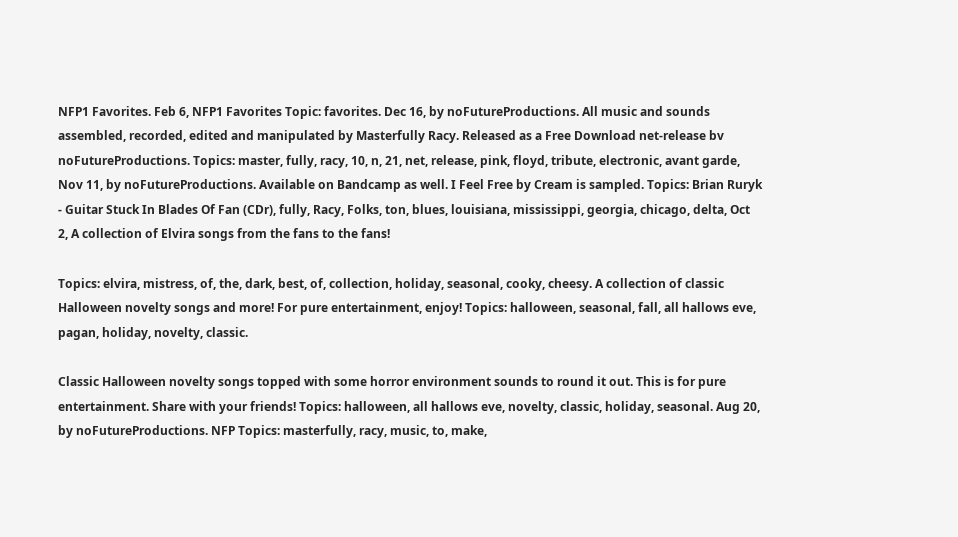NFP1 Favorites. Feb 6, NFP1 Favorites Topic: favorites. Dec 16, by noFutureProductions. All music and sounds assembled, recorded, edited and manipulated by Masterfully Racy. Released as a Free Download net-release bv noFutureProductions. Topics: master, fully, racy, 10, n, 21, net, release, pink, floyd, tribute, electronic, avant garde, Nov 11, by noFutureProductions. Available on Bandcamp as well. I Feel Free by Cream is sampled. Topics: Brian Ruryk - Guitar Stuck In Blades Of Fan (CDr), fully, Racy, Folks, ton, blues, louisiana, mississippi, georgia, chicago, delta, Oct 2, A collection of Elvira songs from the fans to the fans!

Topics: elvira, mistress, of, the, dark, best, of, collection, holiday, seasonal, cooky, cheesy. A collection of classic Halloween novelty songs and more! For pure entertainment, enjoy! Topics: halloween, seasonal, fall, all hallows eve, pagan, holiday, novelty, classic.

Classic Halloween novelty songs topped with some horror environment sounds to round it out. This is for pure entertainment. Share with your friends! Topics: halloween, all hallows eve, novelty, classic, holiday, seasonal. Aug 20, by noFutureProductions. NFP Topics: masterfully, racy, music, to, make,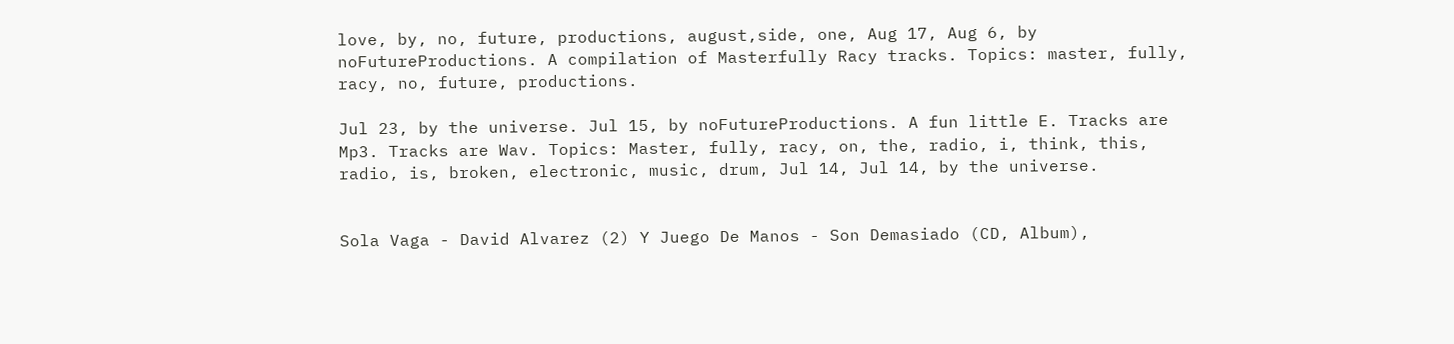love, by, no, future, productions, august,side, one, Aug 17, Aug 6, by noFutureProductions. A compilation of Masterfully Racy tracks. Topics: master, fully, racy, no, future, productions.

Jul 23, by the universe. Jul 15, by noFutureProductions. A fun little E. Tracks are Mp3. Tracks are Wav. Topics: Master, fully, racy, on, the, radio, i, think, this, radio, is, broken, electronic, music, drum, Jul 14, Jul 14, by the universe.


Sola Vaga - David Alvarez (2) Y Juego De Manos - Son Demasiado (CD, Album),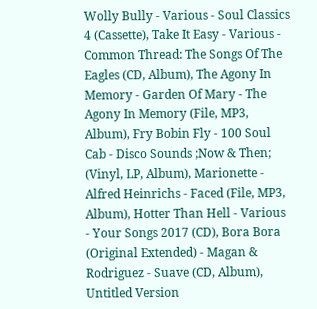Wolly Bully - Various - Soul Classics 4 (Cassette), Take It Easy - Various - Common Thread: The Songs Of The Eagles (CD, Album), The Agony In Memory - Garden Of Mary - The Agony In Memory (File, MP3, Album), Fry Bobin Fly - 100 Soul Cab - Disco Sounds ;Now & Then; (Vinyl, LP, Album), Marionette - Alfred Heinrichs - Faced (File, MP3, Album), Hotter Than Hell - Various - Your Songs 2017 (CD), Bora Bora (Original Extended) - Magan & Rodriguez - Suave (CD, Album), Untitled Version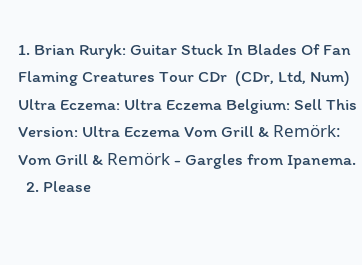1. Brian Ruryk: Guitar Stuck In Blades Of Fan Flaming Creatures Tour CDr  (CDr, Ltd, Num) Ultra Eczema: Ultra Eczema Belgium: Sell This Version: Ultra Eczema Vom Grill & Remörk: Vom Grill & Remörk - Gargles from Ipanema.
  2. Please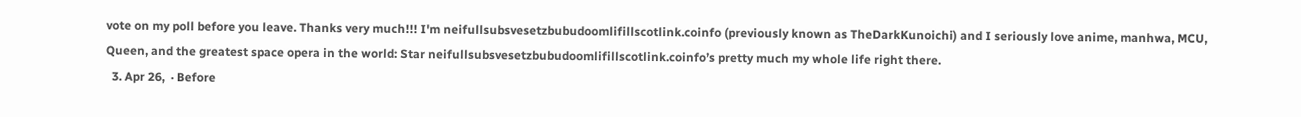vote on my poll before you leave. Thanks very much!!! I'm neifullsubsvesetzbubudoomlifillscotlink.coinfo (previously known as TheDarkKunoichi) and I seriously love anime, manhwa, MCU, Queen, and the greatest space opera in the world: Star neifullsubsvesetzbubudoomlifillscotlink.coinfo’s pretty much my whole life right there.
  3. Apr 26,  · Before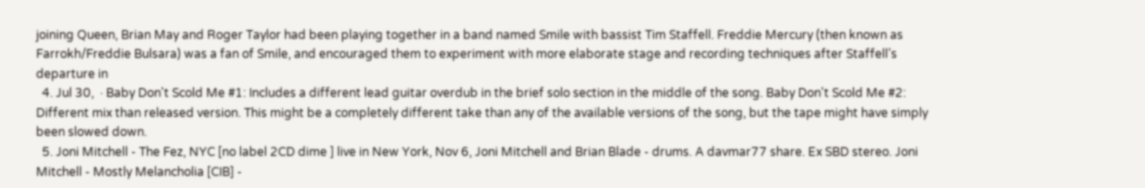joining Queen, Brian May and Roger Taylor had been playing together in a band named Smile with bassist Tim Staffell. Freddie Mercury (then known as Farrokh/Freddie Bulsara) was a fan of Smile, and encouraged them to experiment with more elaborate stage and recording techniques after Staffell’s departure in
  4. Jul 30,  · Baby Don't Scold Me #1: Includes a different lead guitar overdub in the brief solo section in the middle of the song. Baby Don't Scold Me #2: Different mix than released version. This might be a completely different take than any of the available versions of the song, but the tape might have simply been slowed down.
  5. Joni Mitchell - The Fez, NYC [no label 2CD dime ] live in New York, Nov 6, Joni Mitchell and Brian Blade - drums. A davmar77 share. Ex SBD stereo. Joni Mitchell - Mostly Melancholia [CIB] -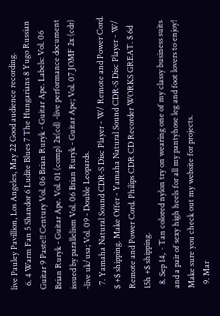live Pauley Pavillion, Los Angeles, May 22 Good audience recording.
  6. 4 Warm Fan 5 Shandor 6 Ludite Blues 7 The Hungarians 8 Yugo Russian Guitar 9 Paste!! Century Vol. 06 Brian Ruryk - Guitar Ape. Labels: Vol. 06 Brian Ruryk - Guitar Ape. Vol. 01 (comp) 2x(cd) -live performance document issued by parallelism Vol. 06 Brian Ruryk - Guitar Ape; Vol. 07 JOMF 2x (cdr) -live uk/usa; Vol. 09 - Double Leopards.
  7. Yamaha Natural Sound CDR-S Disc Player - W/ Remote and Power Cord. $ +$ shipping. Make Offer - Yamaha Natural Sound CDR-S Disc Player - W/ Remote and Power Cord. Philips CDR CD Recorder WORKS GREAT. $ 6d 15h +$ shipping.
  8. Sep 14,  · Tan colored nylon try on wearing one of my classy business suits and a pair of sexy high heels for all my pantyhose leg and foot lovers to enjoy! Make sure you check out my website for projects.
  9. Mar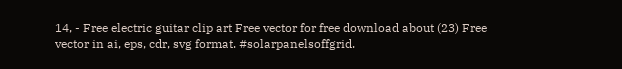14, - Free electric guitar clip art Free vector for free download about (23) Free vector in ai, eps, cdr, svg format. #solarpanelsoffgrid.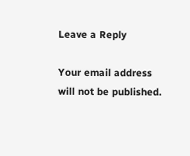Leave a Reply

Your email address will not be published.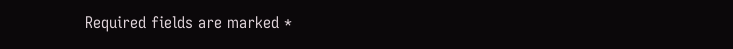Required fields are marked *